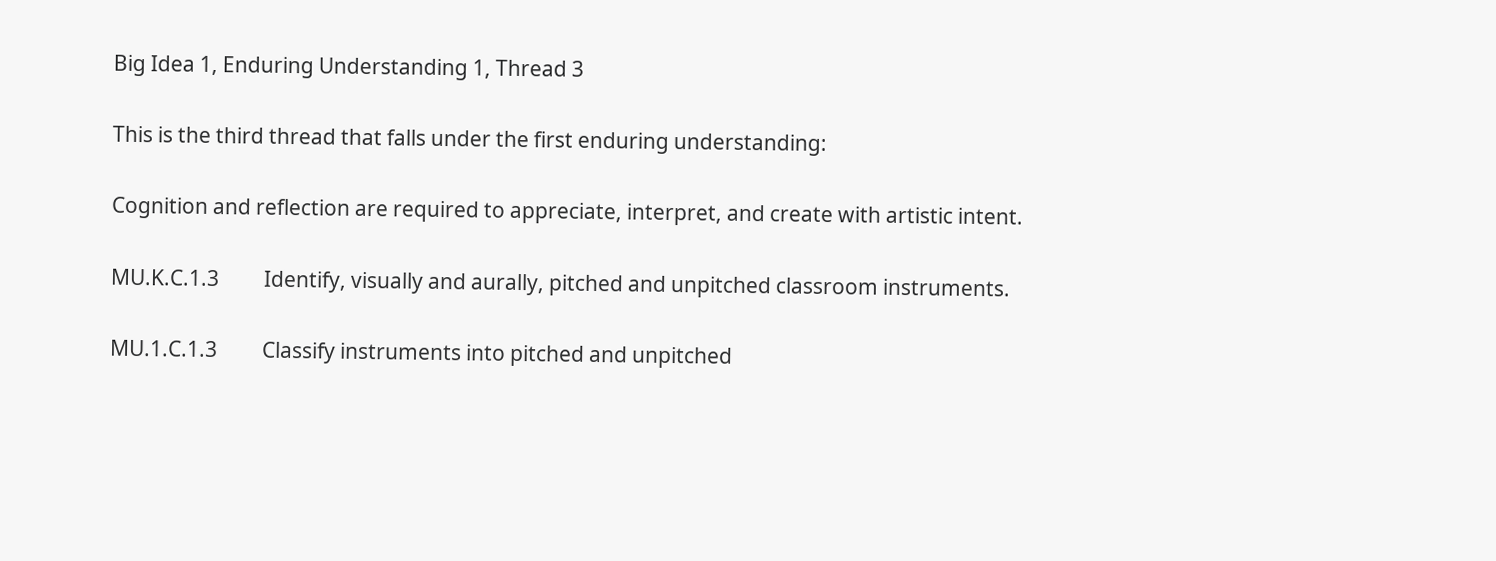Big Idea 1, Enduring Understanding 1, Thread 3

This is the third thread that falls under the first enduring understanding:

Cognition and reflection are required to appreciate, interpret, and create with artistic intent.

MU.K.C.1.3         Identify, visually and aurally, pitched and unpitched classroom instruments.

MU.1.C.1.3         Classify instruments into pitched and unpitched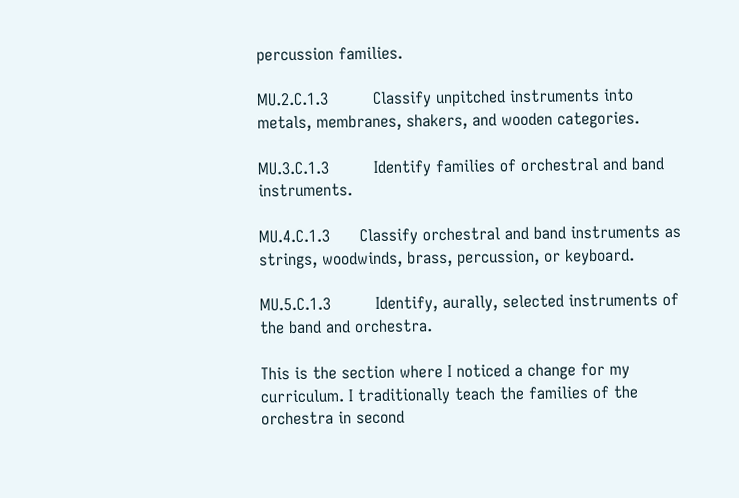percussion families.

MU.2.C.1.3         Classify unpitched instruments into metals, membranes, shakers, and wooden categories.

MU.3.C.1.3         Identify families of orchestral and band instruments.

MU.4.C.1.3      Classify orchestral and band instruments as strings, woodwinds, brass, percussion, or keyboard.

MU.5.C.1.3         Identify, aurally, selected instruments of the band and orchestra.

This is the section where I noticed a change for my curriculum. I traditionally teach the families of the orchestra in second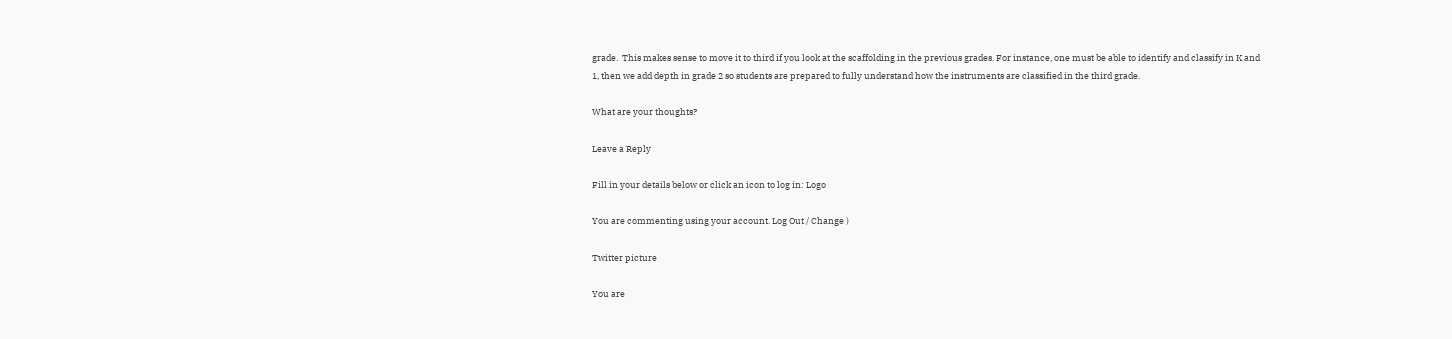grade.  This makes sense to move it to third if you look at the scaffolding in the previous grades. For instance, one must be able to identify and classify in K and 1, then we add depth in grade 2 so students are prepared to fully understand how the instruments are classified in the third grade.

What are your thoughts?

Leave a Reply

Fill in your details below or click an icon to log in: Logo

You are commenting using your account. Log Out / Change )

Twitter picture

You are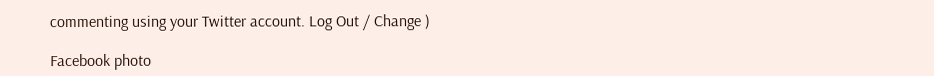commenting using your Twitter account. Log Out / Change )

Facebook photo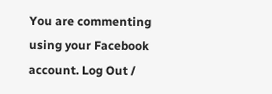You are commenting using your Facebook account. Log Out /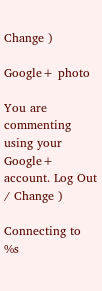Change )

Google+ photo

You are commenting using your Google+ account. Log Out / Change )

Connecting to %s